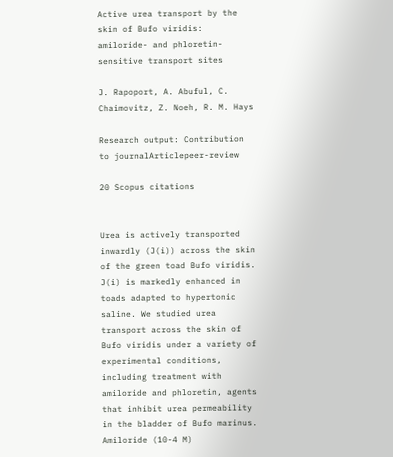Active urea transport by the skin of Bufo viridis: amiloride- and phloretin-sensitive transport sites

J. Rapoport, A. Abuful, C. Chaimovitz, Z. Noeh, R. M. Hays

Research output: Contribution to journalArticlepeer-review

20 Scopus citations


Urea is actively transported inwardly (J(i)) across the skin of the green toad Bufo viridis. J(i) is markedly enhanced in toads adapted to hypertonic saline. We studied urea transport across the skin of Bufo viridis under a variety of experimental conditions, including treatment with amiloride and phloretin, agents that inhibit urea permeability in the bladder of Bufo marinus. Amiloride (10-4 M)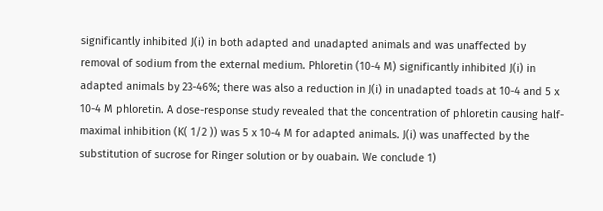significantly inhibited J(i) in both adapted and unadapted animals and was unaffected by removal of sodium from the external medium. Phloretin (10-4 M) significantly inhibited J(i) in adapted animals by 23-46%; there was also a reduction in J(i) in unadapted toads at 10-4 and 5 x 10-4 M phloretin. A dose-response study revealed that the concentration of phloretin causing half-maximal inhibition (K( 1/2 )) was 5 x 10-4 M for adapted animals. J(i) was unaffected by the substitution of sucrose for Ringer solution or by ouabain. We conclude 1)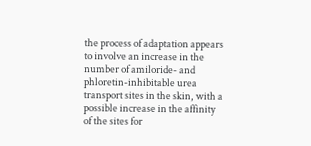the process of adaptation appears to involve an increase in the number of amiloride- and phloretin-inhibitable urea transport sites in the skin, with a possible increase in the affinity of the sites for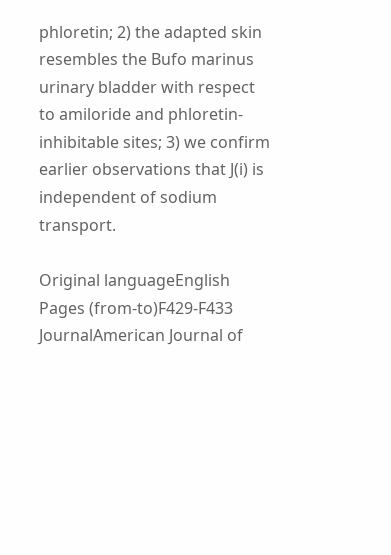phloretin; 2) the adapted skin resembles the Bufo marinus urinary bladder with respect to amiloride and phloretin-inhibitable sites; 3) we confirm earlier observations that J(i) is independent of sodium transport.

Original languageEnglish
Pages (from-to)F429-F433
JournalAmerican Journal of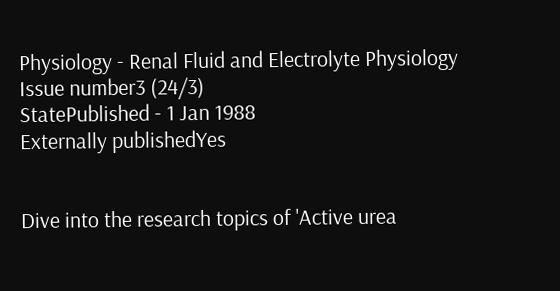Physiology - Renal Fluid and Electrolyte Physiology
Issue number3 (24/3)
StatePublished - 1 Jan 1988
Externally publishedYes


Dive into the research topics of 'Active urea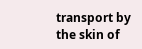transport by the skin of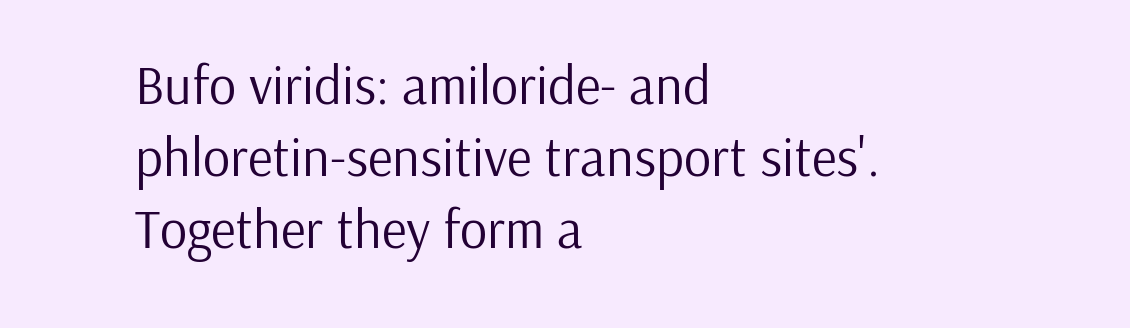Bufo viridis: amiloride- and phloretin-sensitive transport sites'. Together they form a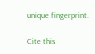unique fingerprint.

Cite this